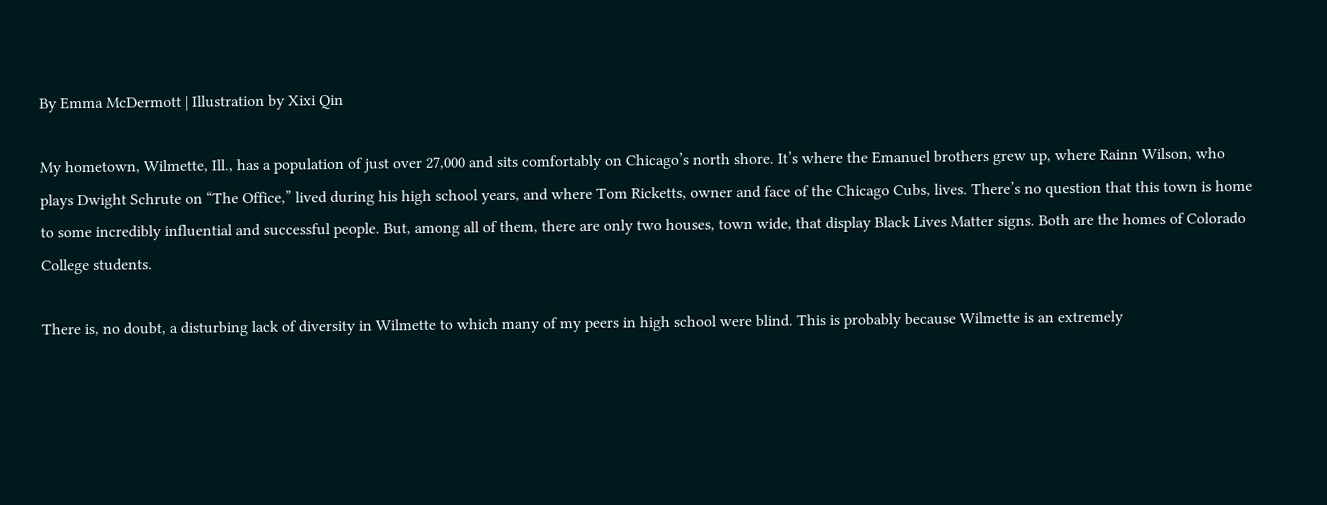By Emma McDermott | Illustration by Xixi Qin

My hometown, Wilmette, Ill., has a population of just over 27,000 and sits comfortably on Chicago’s north shore. It’s where the Emanuel brothers grew up, where Rainn Wilson, who plays Dwight Schrute on “The Office,” lived during his high school years, and where Tom Ricketts, owner and face of the Chicago Cubs, lives. There’s no question that this town is home to some incredibly influential and successful people. But, among all of them, there are only two houses, town wide, that display Black Lives Matter signs. Both are the homes of Colorado College students.

There is, no doubt, a disturbing lack of diversity in Wilmette to which many of my peers in high school were blind. This is probably because Wilmette is an extremely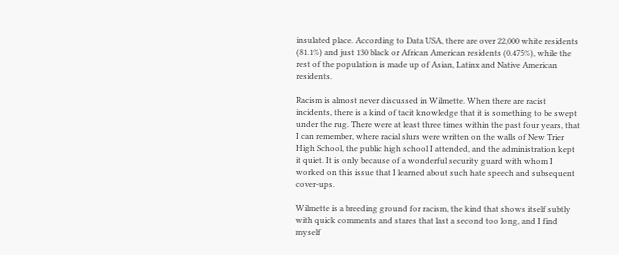insulated place. According to Data USA, there are over 22,000 white residents (81.1%) and just 130 black or African American residents (0.475%), while the rest of the population is made up of Asian, Latinx and Native American residents.

Racism is almost never discussed in Wilmette. When there are racist incidents, there is a kind of tacit knowledge that it is something to be swept under the rug. There were at least three times within the past four years, that I can remember, where racial slurs were written on the walls of New Trier High School, the public high school I attended, and the administration kept it quiet. It is only because of a wonderful security guard with whom I worked on this issue that I learned about such hate speech and subsequent cover-ups.

Wilmette is a breeding ground for racism, the kind that shows itself subtly with quick comments and stares that last a second too long, and I find myself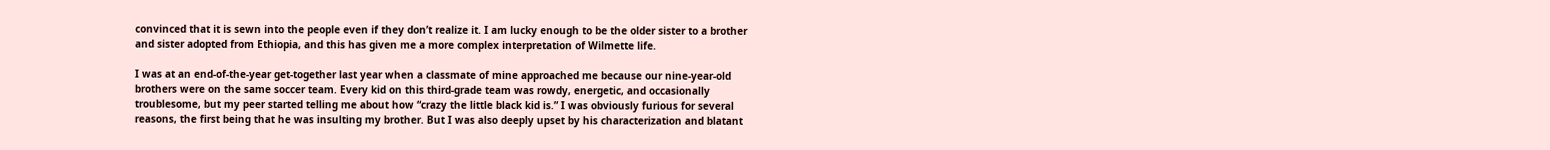convinced that it is sewn into the people even if they don’t realize it. I am lucky enough to be the older sister to a brother and sister adopted from Ethiopia, and this has given me a more complex interpretation of Wilmette life.

I was at an end-of-the-year get-together last year when a classmate of mine approached me because our nine-year-old brothers were on the same soccer team. Every kid on this third-grade team was rowdy, energetic, and occasionally troublesome, but my peer started telling me about how “crazy the little black kid is.” I was obviously furious for several reasons, the first being that he was insulting my brother. But I was also deeply upset by his characterization and blatant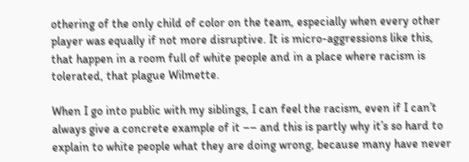othering of the only child of color on the team, especially when every other player was equally if not more disruptive. It is micro-aggressions like this, that happen in a room full of white people and in a place where racism is tolerated, that plague Wilmette.

When I go into public with my siblings, I can feel the racism, even if I can’t always give a concrete example of it –– and this is partly why it’s so hard to explain to white people what they are doing wrong, because many have never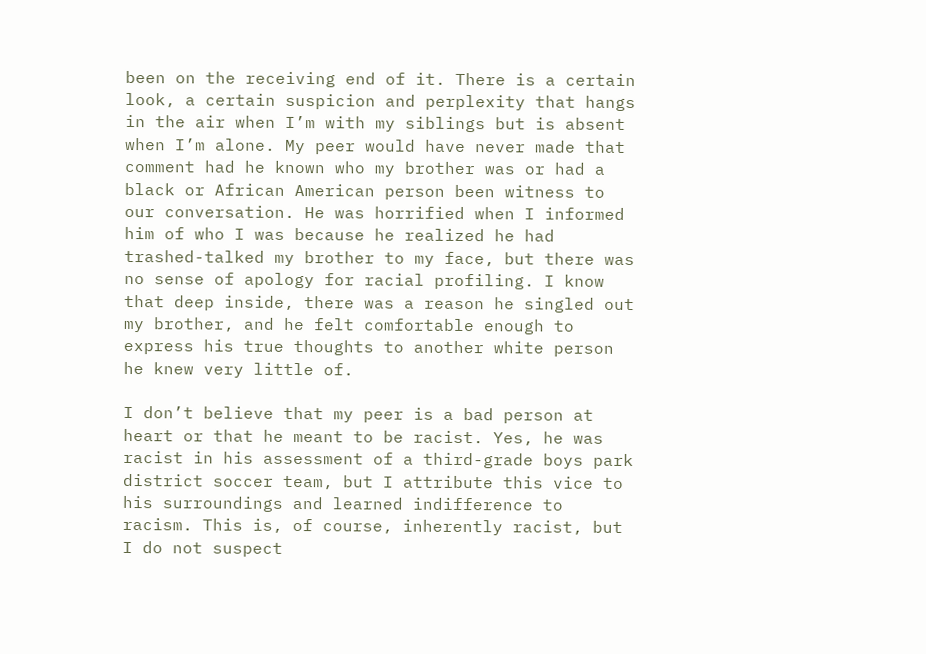been on the receiving end of it. There is a certain look, a certain suspicion and perplexity that hangs in the air when I’m with my siblings but is absent when I’m alone. My peer would have never made that comment had he known who my brother was or had a black or African American person been witness to our conversation. He was horrified when I informed him of who I was because he realized he had trashed-talked my brother to my face, but there was no sense of apology for racial profiling. I know that deep inside, there was a reason he singled out my brother, and he felt comfortable enough to express his true thoughts to another white person he knew very little of.

I don’t believe that my peer is a bad person at heart or that he meant to be racist. Yes, he was racist in his assessment of a third-grade boys park district soccer team, but I attribute this vice to his surroundings and learned indifference to racism. This is, of course, inherently racist, but I do not suspect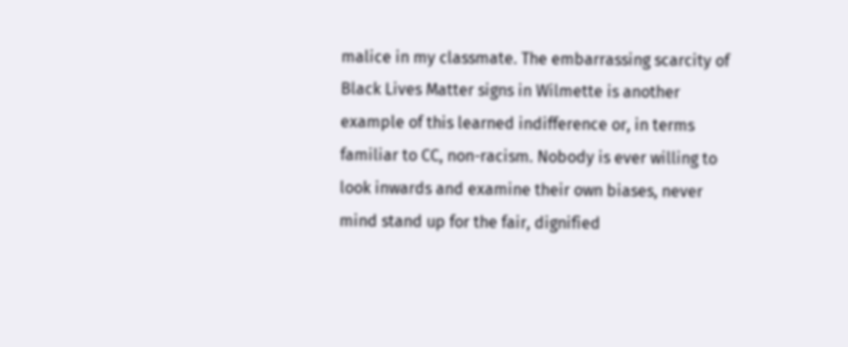malice in my classmate. The embarrassing scarcity of Black Lives Matter signs in Wilmette is another example of this learned indifference or, in terms familiar to CC, non-racism. Nobody is ever willing to look inwards and examine their own biases, never mind stand up for the fair, dignified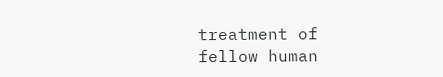treatment of fellow human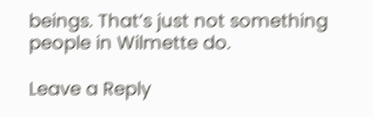beings. That’s just not something people in Wilmette do.

Leave a Reply